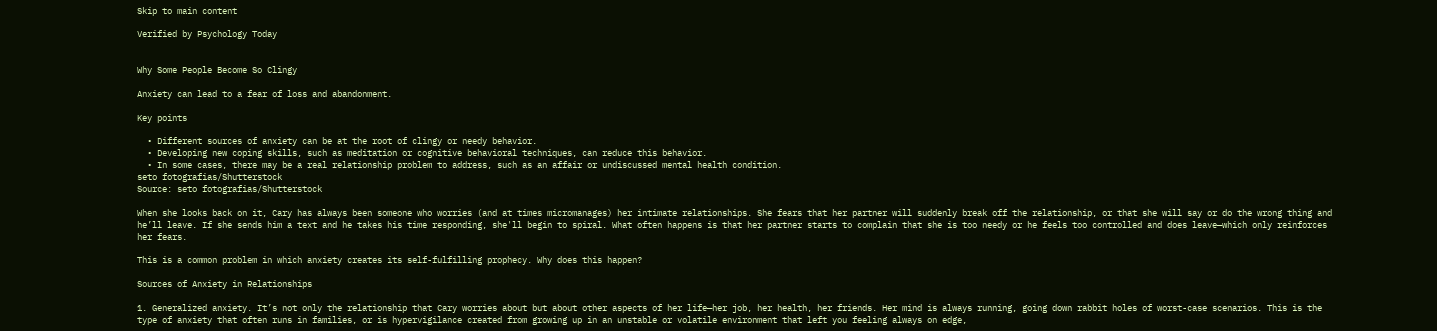Skip to main content

Verified by Psychology Today


Why Some People Become So Clingy

Anxiety can lead to a fear of loss and abandonment.

Key points

  • Different sources of anxiety can be at the root of clingy or needy behavior.
  • Developing new coping skills, such as meditation or cognitive behavioral techniques, can reduce this behavior.
  • In some cases, there may be a real relationship problem to address, such as an affair or undiscussed mental health condition.
seto fotografias/Shutterstock
Source: seto fotografias/Shutterstock

When she looks back on it, Cary has always been someone who worries (and at times micromanages) her intimate relationships. She fears that her partner will suddenly break off the relationship, or that she will say or do the wrong thing and he’ll leave. If she sends him a text and he takes his time responding, she'll begin to spiral. What often happens is that her partner starts to complain that she is too needy or he feels too controlled and does leave—which only reinforces her fears.

This is a common problem in which anxiety creates its self-fulfilling prophecy. Why does this happen?

Sources of Anxiety in Relationships

1. Generalized anxiety. It’s not only the relationship that Cary worries about but about other aspects of her life—her job, her health, her friends. Her mind is always running, going down rabbit holes of worst-case scenarios. This is the type of anxiety that often runs in families, or is hypervigilance created from growing up in an unstable or volatile environment that left you feeling always on edge,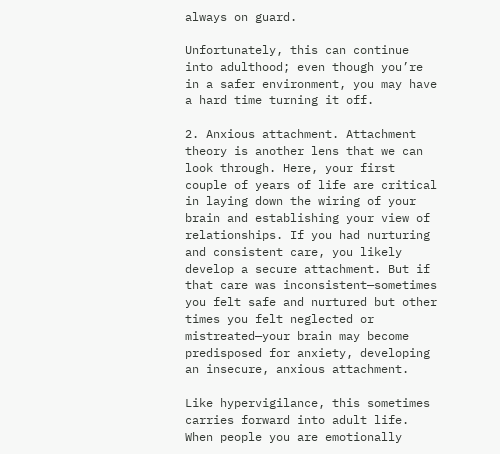always on guard.

Unfortunately, this can continue into adulthood; even though you’re in a safer environment, you may have a hard time turning it off.

2. Anxious attachment. Attachment theory is another lens that we can look through. Here, your first couple of years of life are critical in laying down the wiring of your brain and establishing your view of relationships. If you had nurturing and consistent care, you likely develop a secure attachment. But if that care was inconsistent—sometimes you felt safe and nurtured but other times you felt neglected or mistreated—your brain may become predisposed for anxiety, developing an insecure, anxious attachment.

Like hypervigilance, this sometimes carries forward into adult life. When people you are emotionally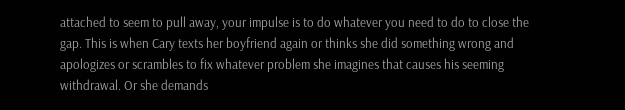attached to seem to pull away, your impulse is to do whatever you need to do to close the gap. This is when Cary texts her boyfriend again or thinks she did something wrong and apologizes or scrambles to fix whatever problem she imagines that causes his seeming withdrawal. Or she demands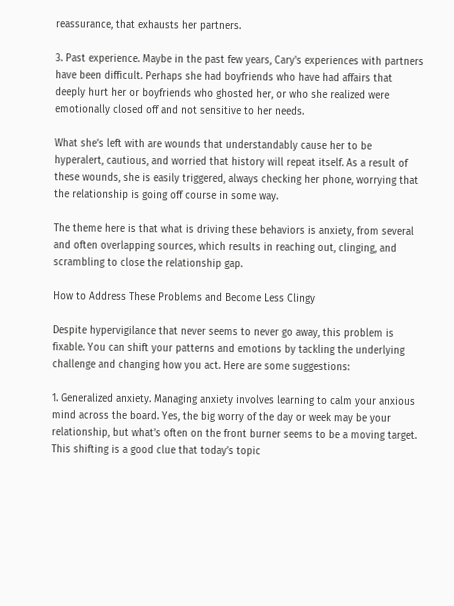reassurance, that exhausts her partners.

3. Past experience. Maybe in the past few years, Cary's experiences with partners have been difficult. Perhaps she had boyfriends who have had affairs that deeply hurt her or boyfriends who ghosted her, or who she realized were emotionally closed off and not sensitive to her needs.

What she’s left with are wounds that understandably cause her to be hyperalert, cautious, and worried that history will repeat itself. As a result of these wounds, she is easily triggered, always checking her phone, worrying that the relationship is going off course in some way.

The theme here is that what is driving these behaviors is anxiety, from several and often overlapping sources, which results in reaching out, clinging, and scrambling to close the relationship gap.

How to Address These Problems and Become Less Clingy

Despite hypervigilance that never seems to never go away, this problem is fixable. You can shift your patterns and emotions by tackling the underlying challenge and changing how you act. Here are some suggestions:

1. Generalized anxiety. Managing anxiety involves learning to calm your anxious mind across the board. Yes, the big worry of the day or week may be your relationship, but what’s often on the front burner seems to be a moving target. This shifting is a good clue that today’s topic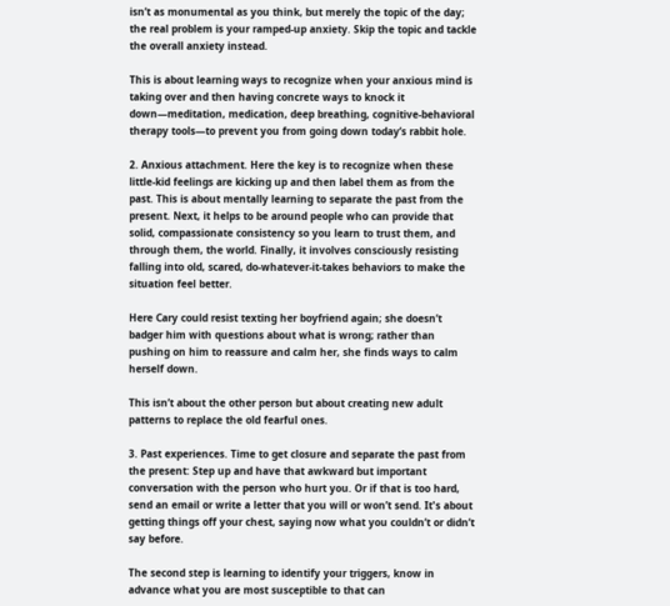isn’t as monumental as you think, but merely the topic of the day; the real problem is your ramped-up anxiety. Skip the topic and tackle the overall anxiety instead.

This is about learning ways to recognize when your anxious mind is taking over and then having concrete ways to knock it down—meditation, medication, deep breathing, cognitive-behavioral therapy tools—to prevent you from going down today’s rabbit hole.

2. Anxious attachment. Here the key is to recognize when these little-kid feelings are kicking up and then label them as from the past. This is about mentally learning to separate the past from the present. Next, it helps to be around people who can provide that solid, compassionate consistency so you learn to trust them, and through them, the world. Finally, it involves consciously resisting falling into old, scared, do-whatever-it-takes behaviors to make the situation feel better.

Here Cary could resist texting her boyfriend again; she doesn’t badger him with questions about what is wrong; rather than pushing on him to reassure and calm her, she finds ways to calm herself down.

This isn’t about the other person but about creating new adult patterns to replace the old fearful ones.

3. Past experiences. Time to get closure and separate the past from the present: Step up and have that awkward but important conversation with the person who hurt you. Or if that is too hard, send an email or write a letter that you will or won’t send. It's about getting things off your chest, saying now what you couldn’t or didn’t say before.

The second step is learning to identify your triggers, know in advance what you are most susceptible to that can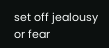set off jealousy or fear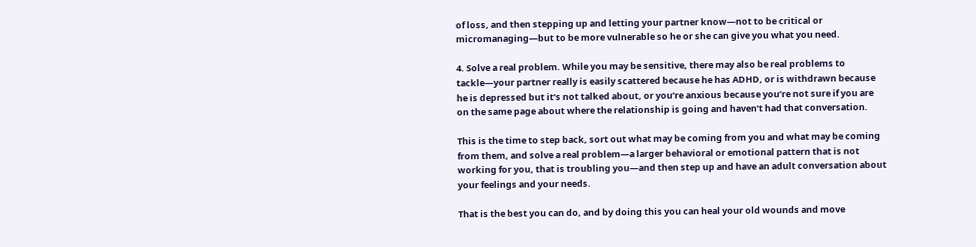of loss, and then stepping up and letting your partner know—not to be critical or micromanaging—but to be more vulnerable so he or she can give you what you need.

4. Solve a real problem. While you may be sensitive, there may also be real problems to tackle—your partner really is easily scattered because he has ADHD, or is withdrawn because he is depressed but it’s not talked about, or you’re anxious because you’re not sure if you are on the same page about where the relationship is going and haven’t had that conversation.

This is the time to step back, sort out what may be coming from you and what may be coming from them, and solve a real problem—a larger behavioral or emotional pattern that is not working for you, that is troubling you—and then step up and have an adult conversation about your feelings and your needs.

That is the best you can do, and by doing this you can heal your old wounds and move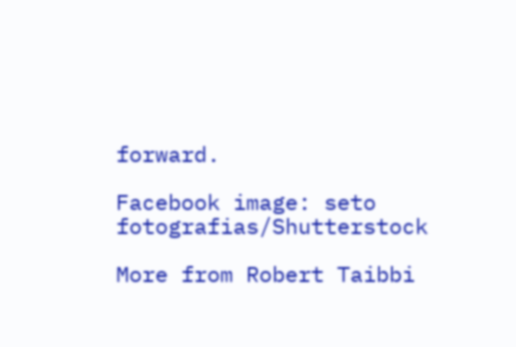forward.

Facebook image: seto fotografias/Shutterstock

More from Robert Taibbi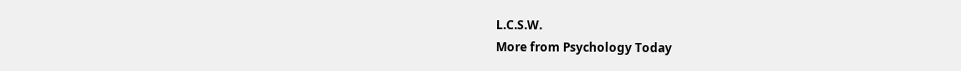L.C.S.W.
More from Psychology Today